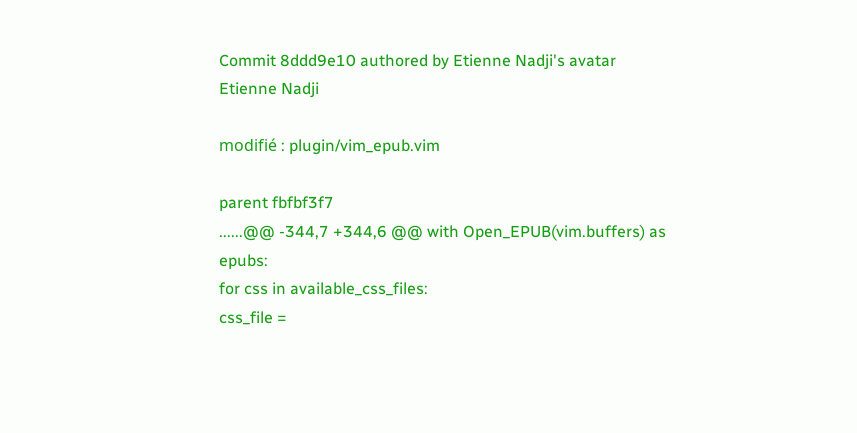Commit 8ddd9e10 authored by Etienne Nadji's avatar Etienne Nadji

modifié : plugin/vim_epub.vim

parent fbfbf3f7
......@@ -344,7 +344,6 @@ with Open_EPUB(vim.buffers) as epubs:
for css in available_css_files:
css_file =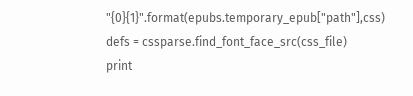"{0}{1}".format(epubs.temporary_epub["path"],css)
defs = cssparse.find_font_face_src(css_file)
print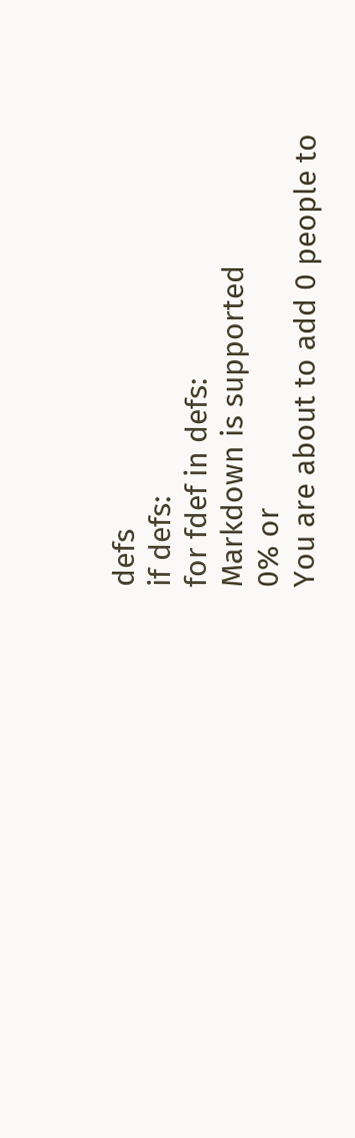defs
if defs:
for fdef in defs:
Markdown is supported
0% or
You are about to add 0 people to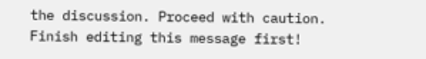the discussion. Proceed with caution.
Finish editing this message first!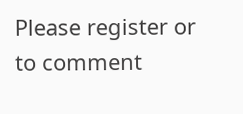Please register or to comment